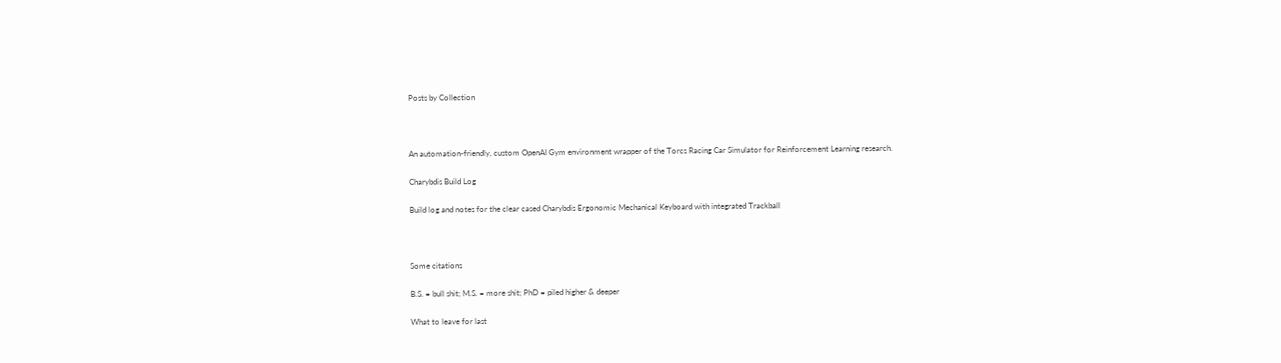Posts by Collection



An automation-friendly, custom OpenAI Gym environment wrapper of the Torcs Racing Car Simulator for Reinforcement Learning research.

Charybdis Build Log

Build log and notes for the clear cased Charybdis Ergonomic Mechanical Keyboard with integrated Trackball



Some citations

B.S. = bull shit; M.S. = more shit; PhD = piled higher & deeper

What to leave for last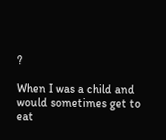?

When I was a child and would sometimes get to eat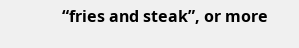“fries and steak”, or more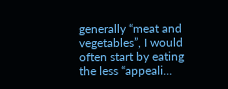generally “meat and vegetables”, I would often start by eating the less “appeali...